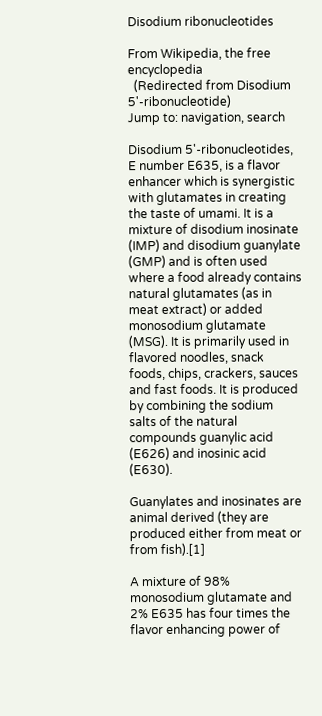Disodium ribonucleotides

From Wikipedia, the free encyclopedia
  (Redirected from Disodium 5'-ribonucleotide)
Jump to: navigation, search

Disodium 5'-ribonucleotides, E number E635, is a flavor enhancer which is synergistic with glutamates in creating the taste of umami. It is a mixture of disodium inosinate (IMP) and disodium guanylate (GMP) and is often used where a food already contains natural glutamates (as in meat extract) or added monosodium glutamate (MSG). It is primarily used in flavored noodles, snack foods, chips, crackers, sauces and fast foods. It is produced by combining the sodium salts of the natural compounds guanylic acid (E626) and inosinic acid (E630).

Guanylates and inosinates are animal derived (they are produced either from meat or from fish).[1]

A mixture of 98% monosodium glutamate and 2% E635 has four times the flavor enhancing power of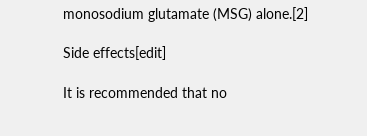monosodium glutamate (MSG) alone.[2]

Side effects[edit]

It is recommended that no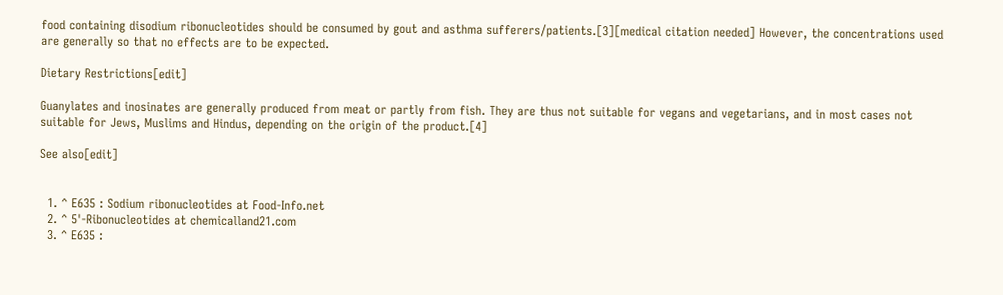food containing disodium ribonucleotides should be consumed by gout and asthma sufferers/patients.[3][medical citation needed] However, the concentrations used are generally so that no effects are to be expected.

Dietary Restrictions[edit]

Guanylates and inosinates are generally produced from meat or partly from fish. They are thus not suitable for vegans and vegetarians, and in most cases not suitable for Jews, Muslims and Hindus, depending on the origin of the product.[4]

See also[edit]


  1. ^ E635 : Sodium ribonucleotides at Food-Info.net
  2. ^ 5'-Ribonucleotides at chemicalland21.com
  3. ^ E635 :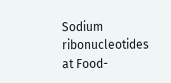Sodium ribonucleotides at Food-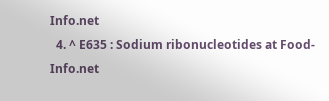Info.net
  4. ^ E635 : Sodium ribonucleotides at Food-Info.net